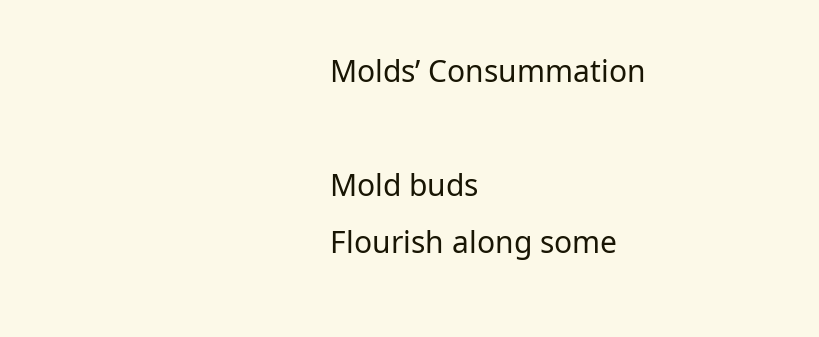Molds’ Consummation

Mold buds
Flourish along some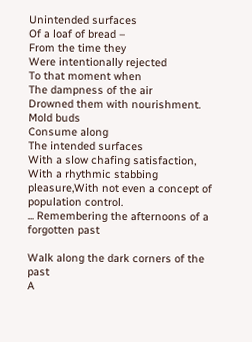Unintended surfaces
Of a loaf of bread –
From the time they
Were intentionally rejected
To that moment when
The dampness of the air
Drowned them with nourishment.
Mold buds
Consume along
The intended surfaces
With a slow chafing satisfaction,
With a rhythmic stabbing pleasure,With not even a concept of population control.
... Remembering the afternoons of a forgotten past

Walk along the dark corners of the past
A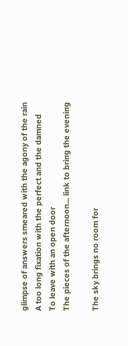glimpse of answers smeared with the agony of the rain
A too long fixation with the perfect and the damned
To leave with an open door
The pieces of the afternoon... link to bring the evening

The sky brings no room for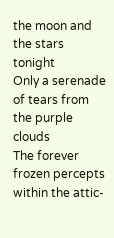the moon and the stars tonight
Only a serenade of tears from the purple clouds
The forever frozen percepts within the attic-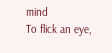mind
To flick an eye,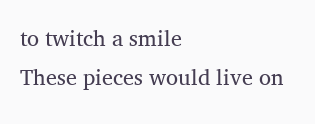to twitch a smile
These pieces would live on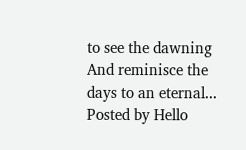to see the dawning
And reminisce the days to an eternal...
Posted by Hello